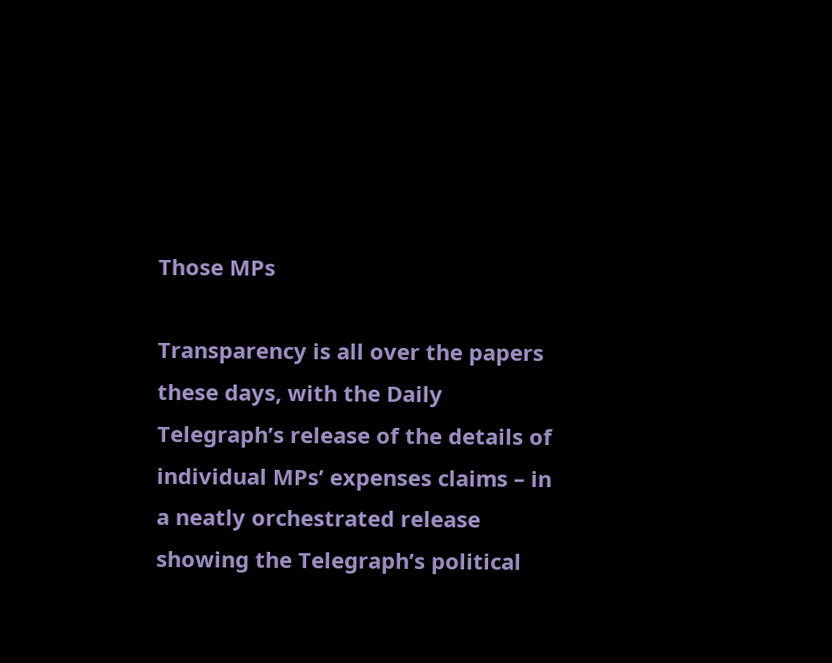Those MPs

Transparency is all over the papers these days, with the Daily Telegraph’s release of the details of individual MPs’ expenses claims – in a neatly orchestrated release showing the Telegraph’s political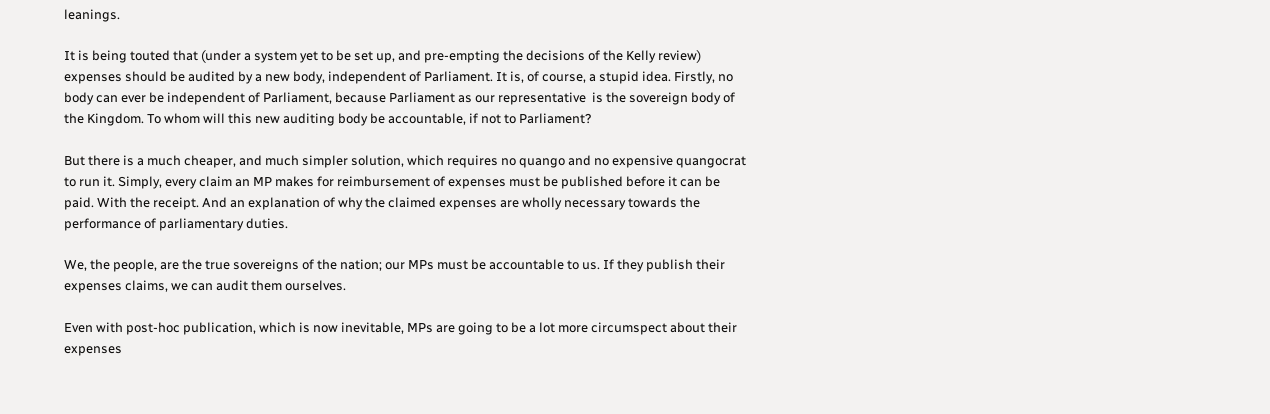leanings.

It is being touted that (under a system yet to be set up, and pre-empting the decisions of the Kelly review) expenses should be audited by a new body, independent of Parliament. It is, of course, a stupid idea. Firstly, no body can ever be independent of Parliament, because Parliament as our representative  is the sovereign body of the Kingdom. To whom will this new auditing body be accountable, if not to Parliament?

But there is a much cheaper, and much simpler solution, which requires no quango and no expensive quangocrat to run it. Simply, every claim an MP makes for reimbursement of expenses must be published before it can be paid. With the receipt. And an explanation of why the claimed expenses are wholly necessary towards the performance of parliamentary duties.

We, the people, are the true sovereigns of the nation; our MPs must be accountable to us. If they publish their expenses claims, we can audit them ourselves.

Even with post-hoc publication, which is now inevitable, MPs are going to be a lot more circumspect about their expenses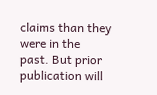claims than they were in the past. But prior publication will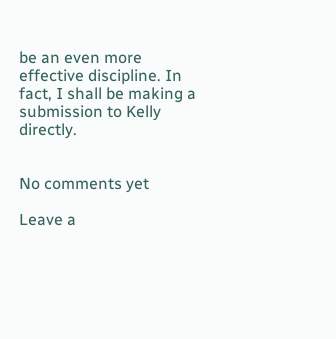be an even more effective discipline. In fact, I shall be making a submission to Kelly directly.


No comments yet

Leave a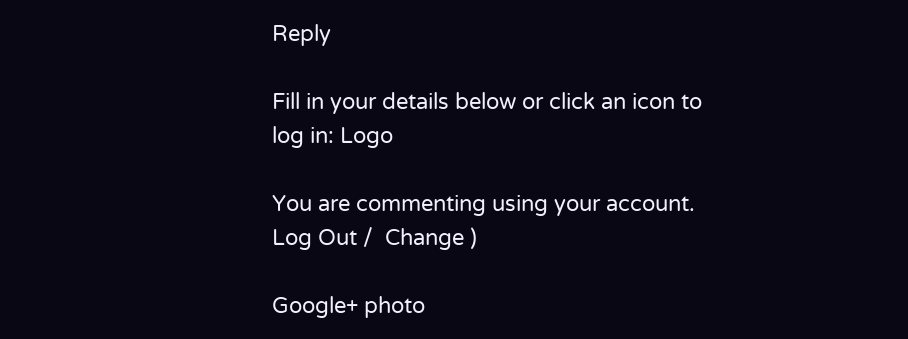Reply

Fill in your details below or click an icon to log in: Logo

You are commenting using your account. Log Out /  Change )

Google+ photo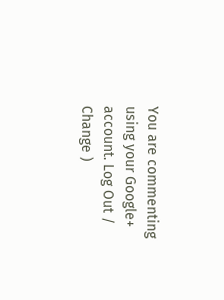You are commenting using your Google+ account. Log Out /  Change )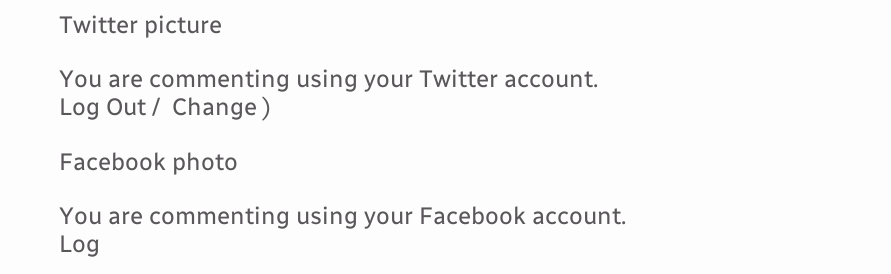Twitter picture

You are commenting using your Twitter account. Log Out /  Change )

Facebook photo

You are commenting using your Facebook account. Log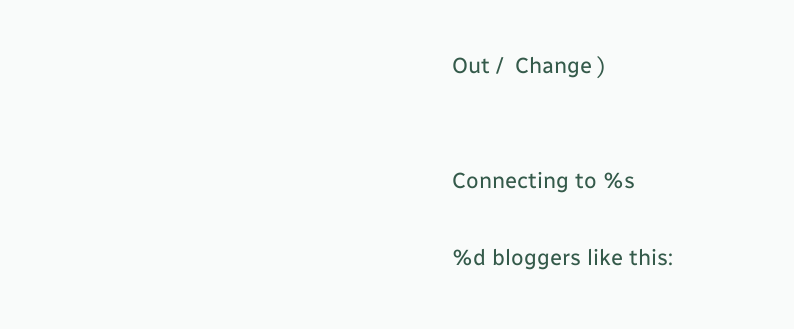Out /  Change )


Connecting to %s

%d bloggers like this: